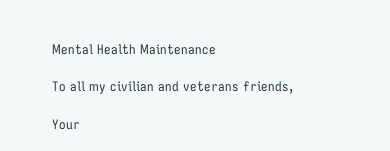Mental Health Maintenance

To all my civilian and veterans friends,

Your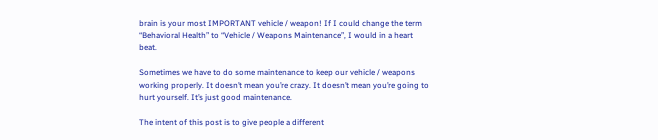brain is your most IMPORTANT vehicle / weapon! If I could change the term “Behavioral Health” to “Vehicle / Weapons Maintenance”, I would in a heart beat.

Sometimes we have to do some maintenance to keep our vehicle / weapons working properly. It doesn’t mean you’re crazy. It doesn’t mean you’re going to hurt yourself. It’s just good maintenance.

The intent of this post is to give people a different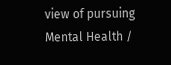view of pursuing Mental Health /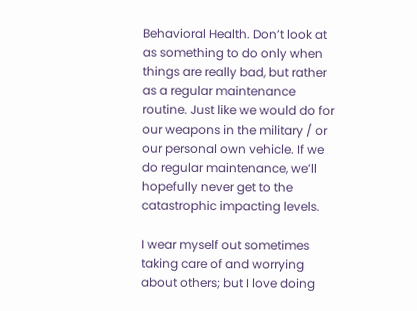Behavioral Health. Don’t look at as something to do only when things are really bad, but rather as a regular maintenance routine. Just like we would do for our weapons in the military / or our personal own vehicle. If we do regular maintenance, we’ll hopefully never get to the catastrophic impacting levels.

I wear myself out sometimes taking care of and worrying about others; but I love doing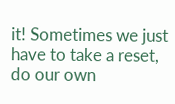it! Sometimes we just have to take a reset, do our own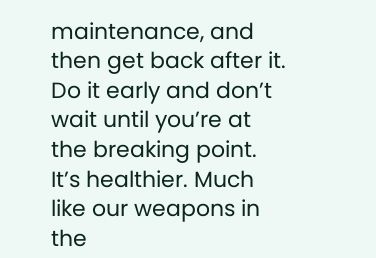maintenance, and then get back after it. Do it early and don’t wait until you’re at the breaking point. It’s healthier. Much like our weapons in the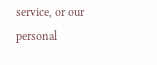service, or our personal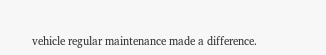vehicle regular maintenance made a difference.